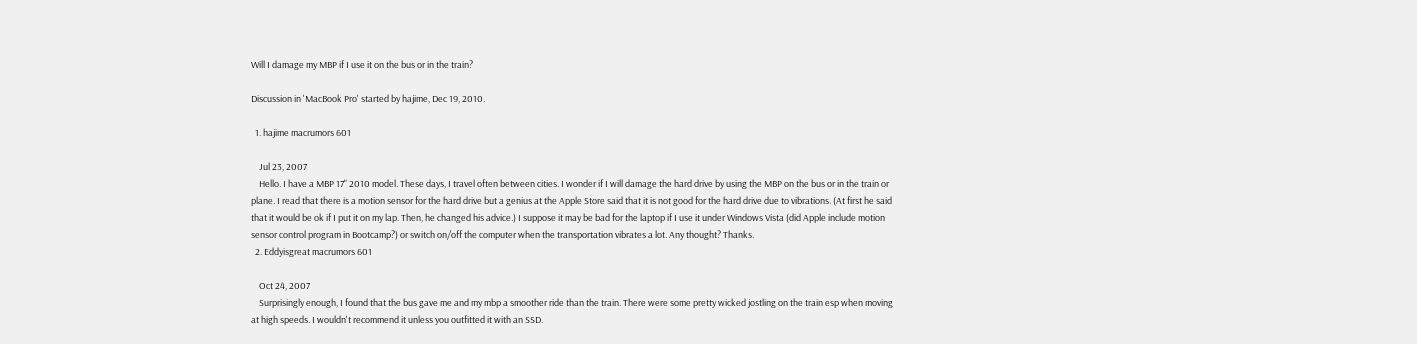Will I damage my MBP if I use it on the bus or in the train?

Discussion in 'MacBook Pro' started by hajime, Dec 19, 2010.

  1. hajime macrumors 601

    Jul 23, 2007
    Hello. I have a MBP 17" 2010 model. These days, I travel often between cities. I wonder if I will damage the hard drive by using the MBP on the bus or in the train or plane. I read that there is a motion sensor for the hard drive but a genius at the Apple Store said that it is not good for the hard drive due to vibrations. (At first he said that it would be ok if I put it on my lap. Then, he changed his advice.) I suppose it may be bad for the laptop if I use it under Windows Vista (did Apple include motion sensor control program in Bootcamp?) or switch on/off the computer when the transportation vibrates a lot. Any thought? Thanks.
  2. Eddyisgreat macrumors 601

    Oct 24, 2007
    Surprisingly enough, I found that the bus gave me and my mbp a smoother ride than the train. There were some pretty wicked jostling on the train esp when moving at high speeds. I wouldn't recommend it unless you outfitted it with an SSD.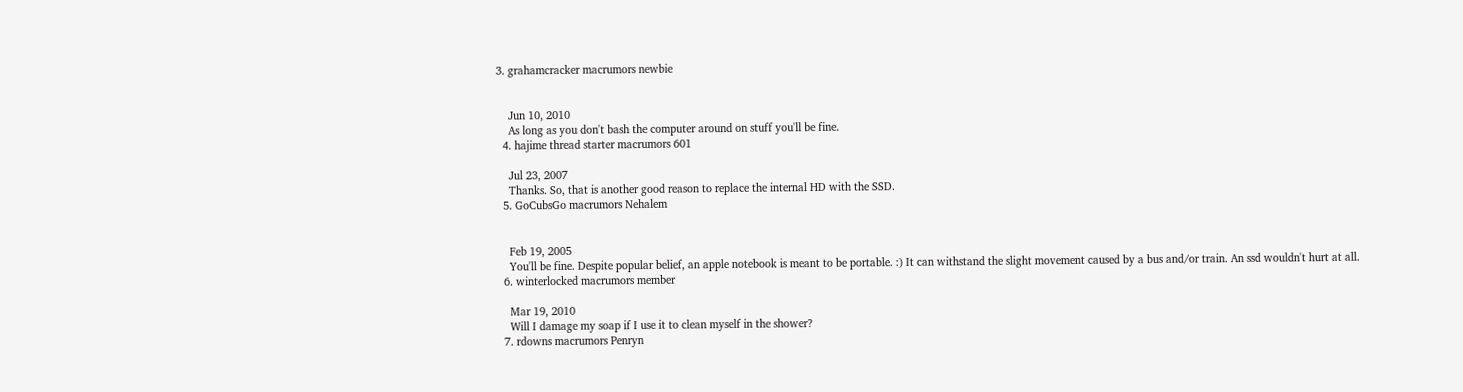3. grahamcracker macrumors newbie


    Jun 10, 2010
    As long as you don't bash the computer around on stuff you'll be fine.
  4. hajime thread starter macrumors 601

    Jul 23, 2007
    Thanks. So, that is another good reason to replace the internal HD with the SSD.
  5. GoCubsGo macrumors Nehalem


    Feb 19, 2005
    You'll be fine. Despite popular belief, an apple notebook is meant to be portable. :) It can withstand the slight movement caused by a bus and/or train. An ssd wouldn't hurt at all.
  6. winterlocked macrumors member

    Mar 19, 2010
    Will I damage my soap if I use it to clean myself in the shower?
  7. rdowns macrumors Penryn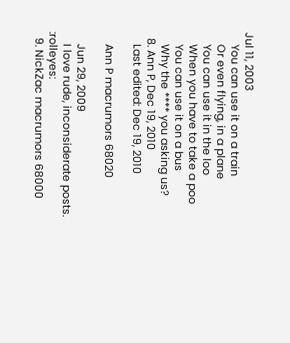Jul 11, 2003
    You can use it on a train
    Or even flying, in a plane
    You can use it in the loo
    When you have to take a poo
    You can use it on a bus
    Why the **** you asking us?
  8. Ann P, Dec 19, 2010
    Last edited: Dec 19, 2010

    Ann P macrumors 68020

    Jun 29, 2009
    I love rude, inconsiderate posts. :rolleyes:
  9. NickZac macrumors 68000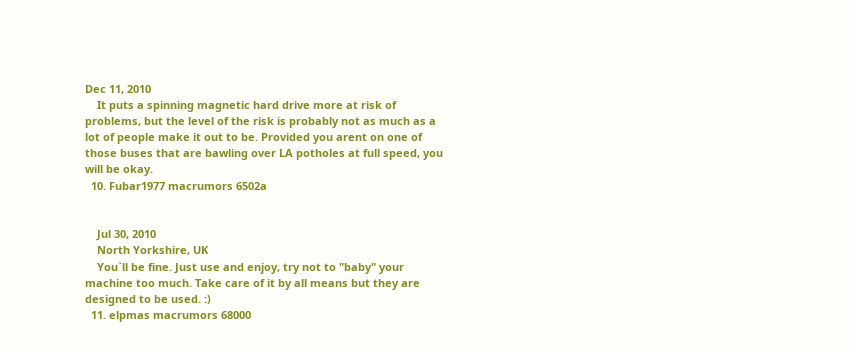Dec 11, 2010
    It puts a spinning magnetic hard drive more at risk of problems, but the level of the risk is probably not as much as a lot of people make it out to be. Provided you arent on one of those buses that are bawling over LA potholes at full speed, you will be okay.
  10. Fubar1977 macrumors 6502a


    Jul 30, 2010
    North Yorkshire, UK
    You`ll be fine. Just use and enjoy, try not to "baby" your machine too much. Take care of it by all means but they are designed to be used. :)
  11. elpmas macrumors 68000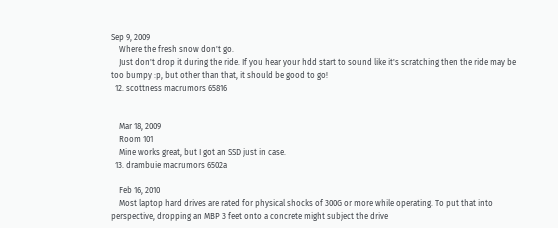Sep 9, 2009
    Where the fresh snow don't go.
    Just don't drop it during the ride. If you hear your hdd start to sound like it's scratching then the ride may be too bumpy :p, but other than that, it should be good to go!
  12. scottness macrumors 65816


    Mar 18, 2009
    Room 101
    Mine works great, but I got an SSD just in case.
  13. drambuie macrumors 6502a

    Feb 16, 2010
    Most laptop hard drives are rated for physical shocks of 300G or more while operating. To put that into perspective, dropping an MBP 3 feet onto a concrete might subject the drive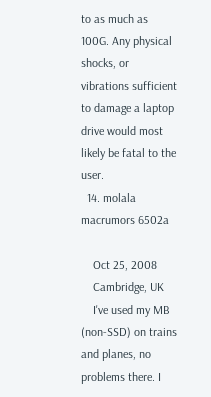to as much as 100G. Any physical shocks, or vibrations sufficient to damage a laptop drive would most likely be fatal to the user.
  14. molala macrumors 6502a

    Oct 25, 2008
    Cambridge, UK
    I've used my MB (non-SSD) on trains and planes, no problems there. I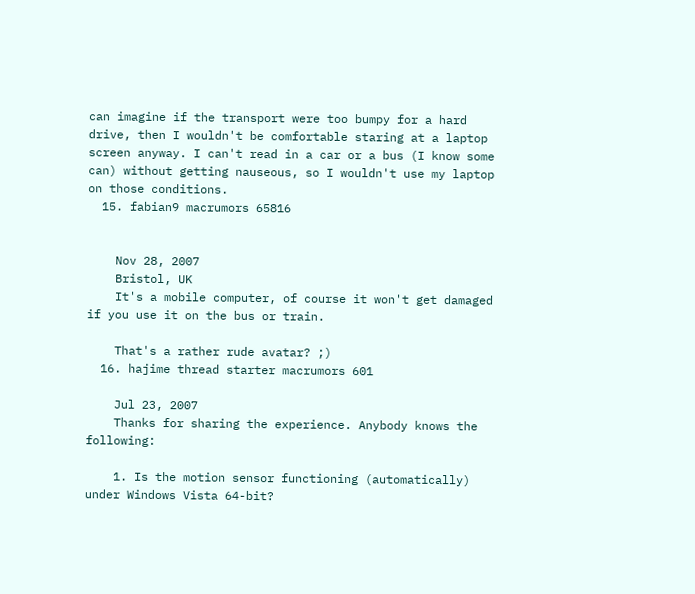can imagine if the transport were too bumpy for a hard drive, then I wouldn't be comfortable staring at a laptop screen anyway. I can't read in a car or a bus (I know some can) without getting nauseous, so I wouldn't use my laptop on those conditions.
  15. fabian9 macrumors 65816


    Nov 28, 2007
    Bristol, UK
    It's a mobile computer, of course it won't get damaged if you use it on the bus or train.

    That's a rather rude avatar? ;)
  16. hajime thread starter macrumors 601

    Jul 23, 2007
    Thanks for sharing the experience. Anybody knows the following:

    1. Is the motion sensor functioning (automatically) under Windows Vista 64-bit?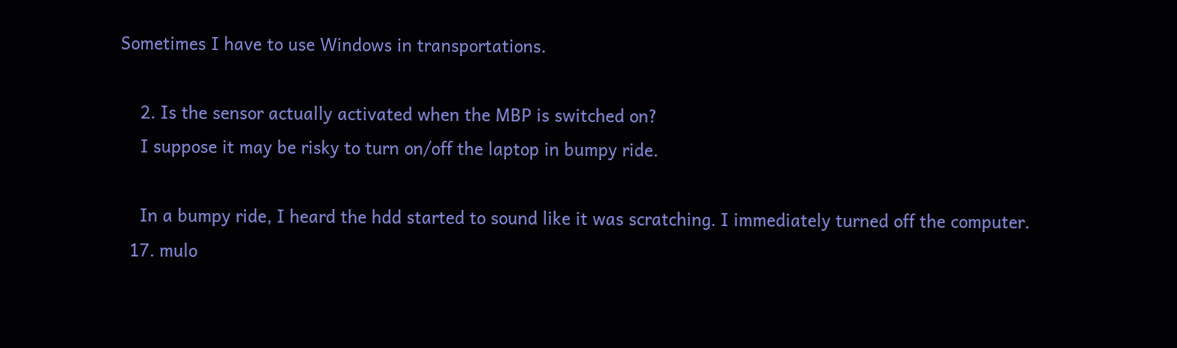Sometimes I have to use Windows in transportations.

    2. Is the sensor actually activated when the MBP is switched on?
    I suppose it may be risky to turn on/off the laptop in bumpy ride.

    In a bumpy ride, I heard the hdd started to sound like it was scratching. I immediately turned off the computer.
  17. mulo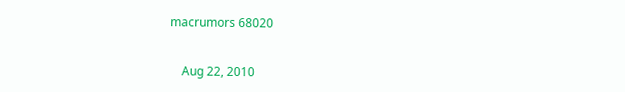macrumors 68020


    Aug 22, 2010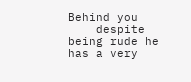Behind you
    despite being rude he has a very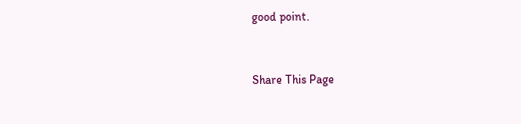good point.


Share This Page